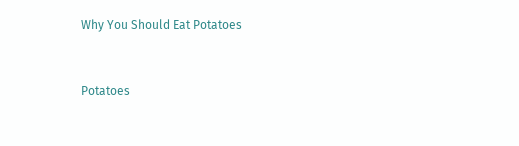Why You Should Eat Potatoes


Potatoes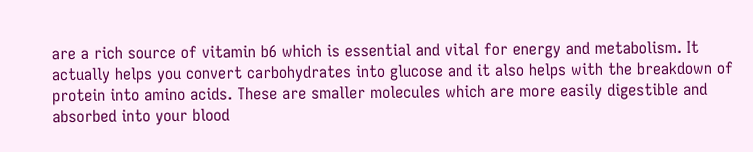are a rich source of vitamin b6 which is essential and vital for energy and metabolism. It actually helps you convert carbohydrates into glucose and it also helps with the breakdown of protein into amino acids. These are smaller molecules which are more easily digestible and absorbed into your blood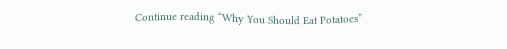Continue reading “Why You Should Eat Potatoes”